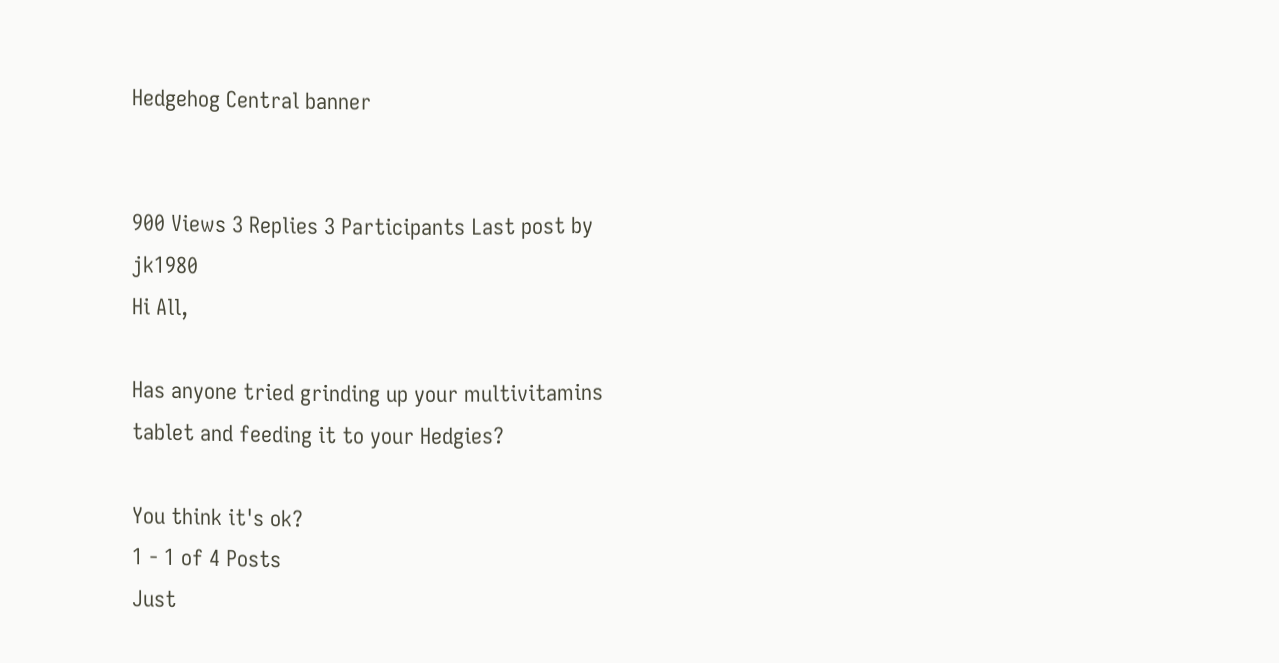Hedgehog Central banner


900 Views 3 Replies 3 Participants Last post by  jk1980
Hi All,

Has anyone tried grinding up your multivitamins tablet and feeding it to your Hedgies?

You think it's ok?
1 - 1 of 4 Posts
Just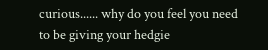curious...... why do you feel you need to be giving your hedgie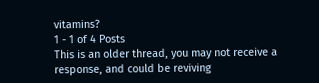vitamins?
1 - 1 of 4 Posts
This is an older thread, you may not receive a response, and could be reviving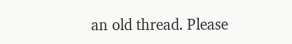an old thread. Please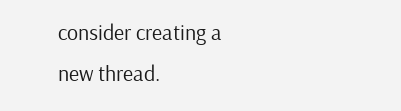consider creating a new thread.